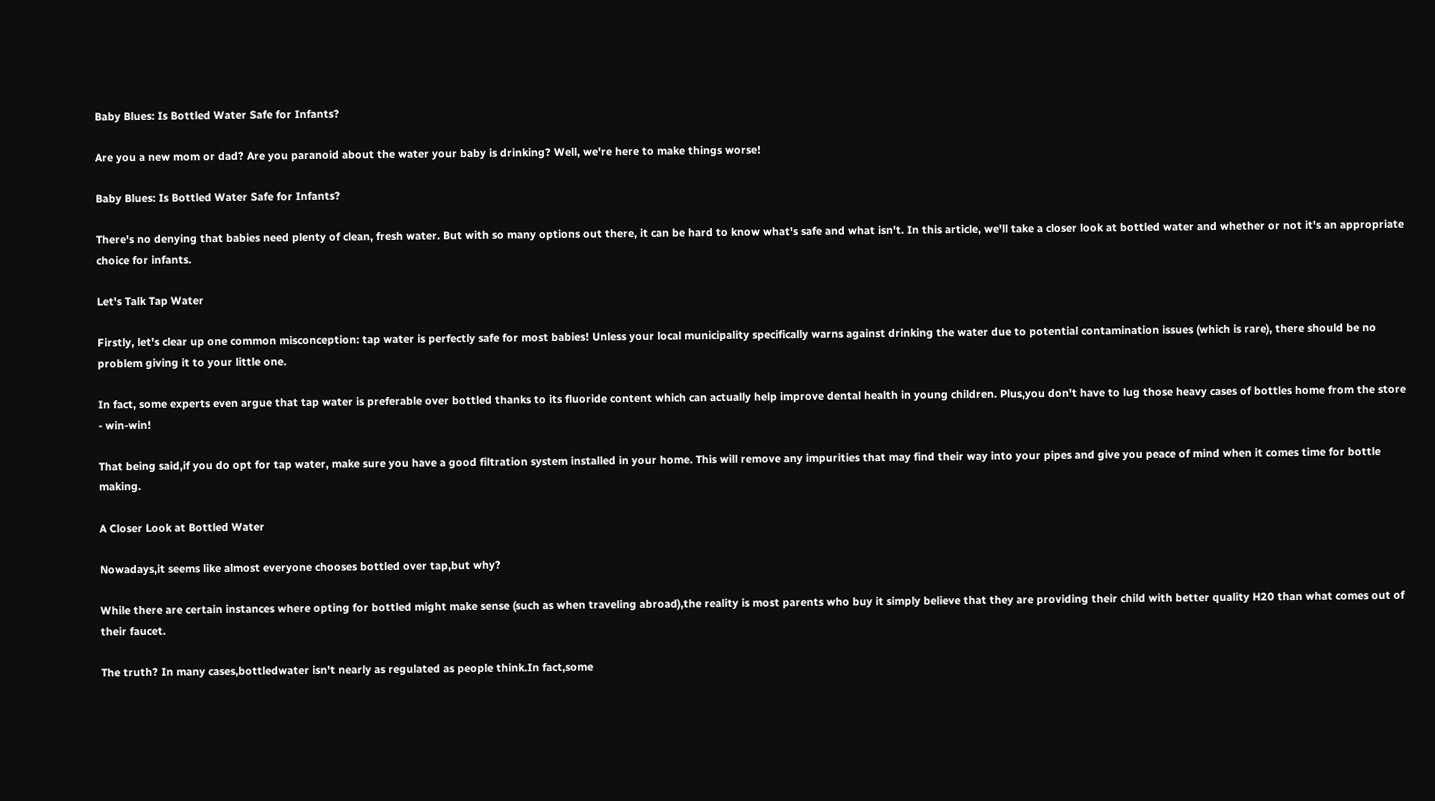Baby Blues: Is Bottled Water Safe for Infants?

Are you a new mom or dad? Are you paranoid about the water your baby is drinking? Well, we're here to make things worse!

Baby Blues: Is Bottled Water Safe for Infants?

There's no denying that babies need plenty of clean, fresh water. But with so many options out there, it can be hard to know what's safe and what isn't. In this article, we'll take a closer look at bottled water and whether or not it's an appropriate choice for infants.

Let's Talk Tap Water

Firstly, let's clear up one common misconception: tap water is perfectly safe for most babies! Unless your local municipality specifically warns against drinking the water due to potential contamination issues (which is rare), there should be no problem giving it to your little one.

In fact, some experts even argue that tap water is preferable over bottled thanks to its fluoride content which can actually help improve dental health in young children. Plus,you don't have to lug those heavy cases of bottles home from the store - win-win!

That being said,if you do opt for tap water, make sure you have a good filtration system installed in your home. This will remove any impurities that may find their way into your pipes and give you peace of mind when it comes time for bottle making.

A Closer Look at Bottled Water

Nowadays,it seems like almost everyone chooses bottled over tap,but why?

While there are certain instances where opting for bottled might make sense (such as when traveling abroad),the reality is most parents who buy it simply believe that they are providing their child with better quality H20 than what comes out of their faucet.

The truth? In many cases,bottledwater isn't nearly as regulated as people think.In fact,some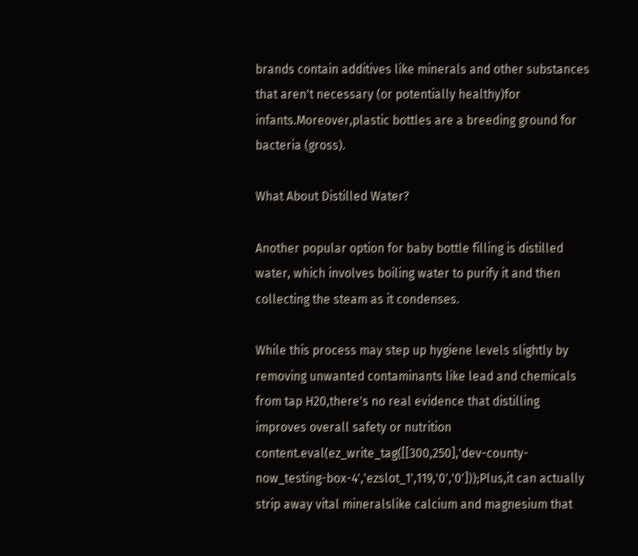brands contain additives like minerals and other substances that aren't necessary (or potentially healthy)for infants.Moreover,plastic bottles are a breeding ground for bacteria (gross).

What About Distilled Water?

Another popular option for baby bottle filling is distilled water, which involves boiling water to purify it and then collecting the steam as it condenses.

While this process may step up hygiene levels slightly by removing unwanted contaminants like lead and chemicals from tap H20,there's no real evidence that distilling improves overall safety or nutrition content.eval(ez_write_tag([[300,250],'dev-county-now_testing-box-4','ezslot_1',119,'0','0']));Plus,it can actually strip away vital mineralslike calcium and magnesium that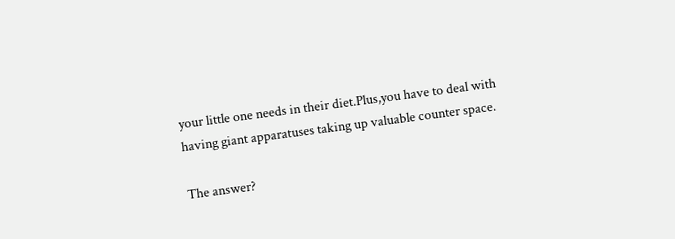your little one needs in their diet.Plus,you have to deal with having giant apparatuses taking up valuable counter space.

The answer?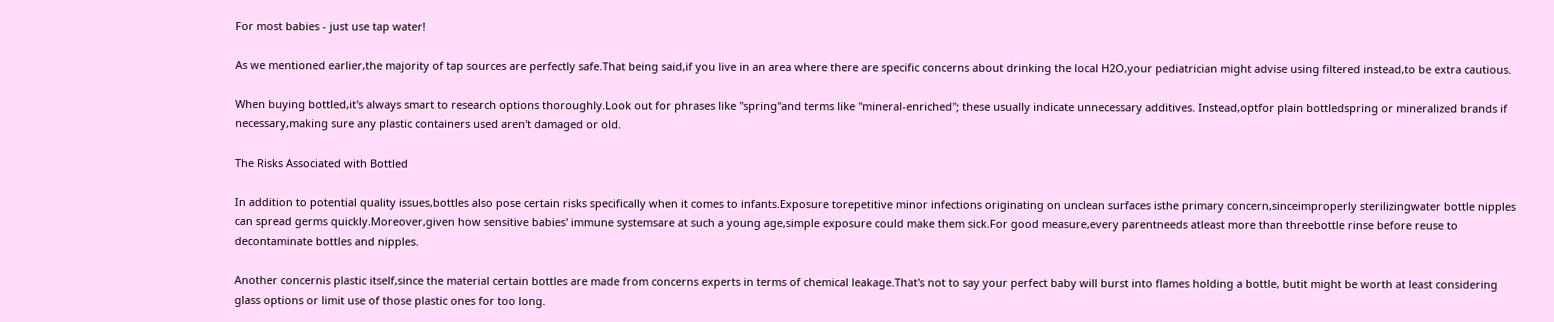For most babies - just use tap water!

As we mentioned earlier,the majority of tap sources are perfectly safe.That being said,if you live in an area where there are specific concerns about drinking the local H2O,your pediatrician might advise using filtered instead,to be extra cautious.

When buying bottled,it's always smart to research options thoroughly.Look out for phrases like "spring"and terms like "mineral-enriched"; these usually indicate unnecessary additives. Instead,optfor plain bottledspring or mineralized brands if necessary,making sure any plastic containers used aren't damaged or old.

The Risks Associated with Bottled

In addition to potential quality issues,bottles also pose certain risks specifically when it comes to infants.Exposure torepetitive minor infections originating on unclean surfaces isthe primary concern,sinceimproperly sterilizingwater bottle nipples can spread germs quickly.Moreover,given how sensitive babies' immune systemsare at such a young age,simple exposure could make them sick.For good measure,every parentneeds atleast more than threebottle rinse before reuse to decontaminate bottles and nipples.

Another concernis plastic itself,since the material certain bottles are made from concerns experts in terms of chemical leakage.That's not to say your perfect baby will burst into flames holding a bottle, butit might be worth at least considering glass options or limit use of those plastic ones for too long.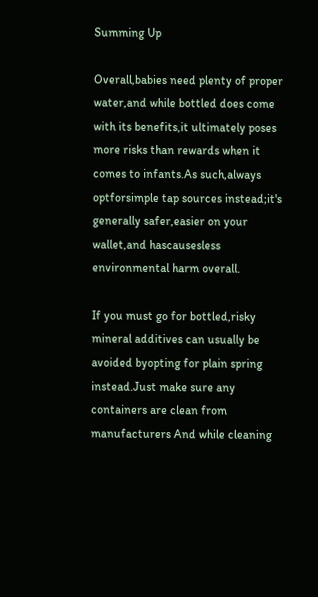Summing Up

Overall,babies need plenty of proper water,and while bottled does come with its benefits,it ultimately poses more risks than rewards when it comes to infants.As such,always optforsimple tap sources instead;it's generally safer,easier on your wallet,and hascausesless environmental harm overall.

If you must go for bottled,risky mineral additives can usually be avoided byopting for plain spring instead.Just make sure any containers are clean from manufacturers And while cleaning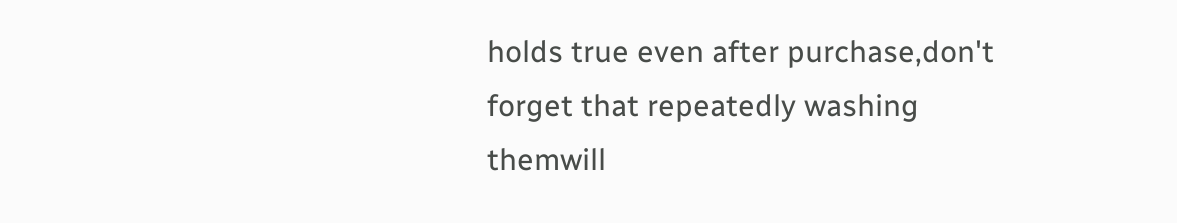holds true even after purchase,don't forget that repeatedly washing themwill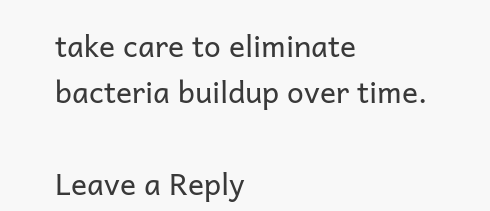take care to eliminate bacteria buildup over time.

Leave a Reply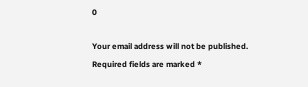0

Your email address will not be published. Required fields are marked *